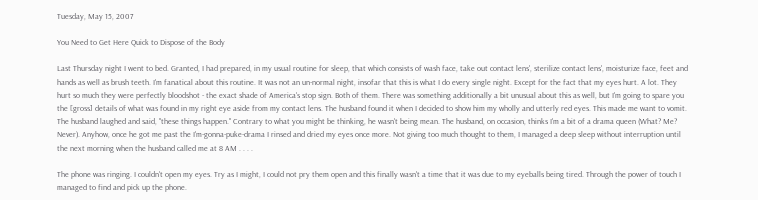Tuesday, May 15, 2007

You Need to Get Here Quick to Dispose of the Body

Last Thursday night I went to bed. Granted, I had prepared, in my usual routine for sleep, that which consists of wash face, take out contact lens', sterilize contact lens', moisturize face, feet and hands as well as brush teeth. I'm fanatical about this routine. It was not an un-normal night, insofar that this is what I do every single night. Except for the fact that my eyes hurt. A lot. They hurt so much they were perfectly bloodshot - the exact shade of America's stop sign. Both of them. There was something additionally a bit unusual about this as well, but I'm going to spare you the [gross] details of what was found in my right eye aside from my contact lens. The husband found it when I decided to show him my wholly and utterly red eyes. This made me want to vomit. The husband laughed and said, "these things happen." Contrary to what you might be thinking, he wasn't being mean. The husband, on occasion, thinks I'm a bit of a drama queen (What? Me? Never). Anyhow, once he got me past the I'm-gonna-puke-drama I rinsed and dried my eyes once more. Not giving too much thought to them, I managed a deep sleep without interruption until the next morning when the husband called me at 8 AM . . . .

The phone was ringing. I couldn't open my eyes. Try as I might, I could not pry them open and this finally wasn't a time that it was due to my eyeballs being tired. Through the power of touch I managed to find and pick up the phone.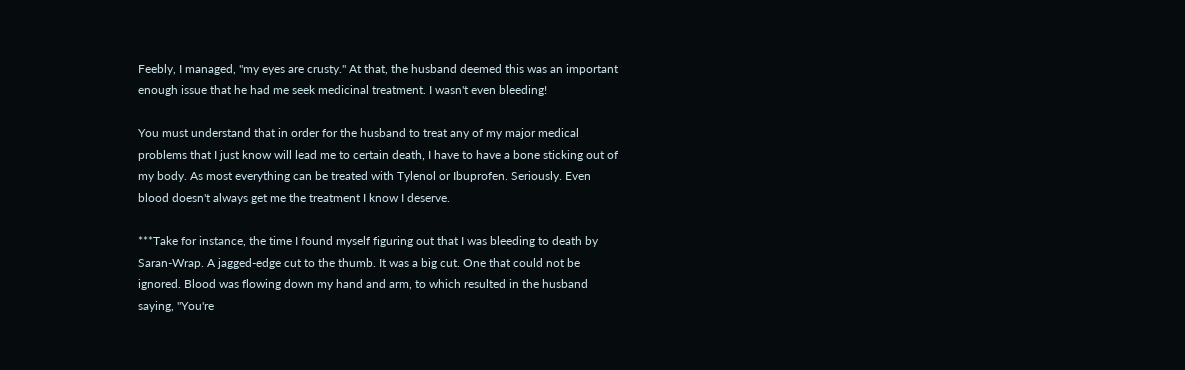Feebly, I managed, "my eyes are crusty." At that, the husband deemed this was an important enough issue that he had me seek medicinal treatment. I wasn't even bleeding!

You must understand that in order for the husband to treat any of my major medical problems that I just know will lead me to certain death, I have to have a bone sticking out of my body. As most everything can be treated with Tylenol or Ibuprofen. Seriously. Even blood doesn't always get me the treatment I know I deserve.

***Take for instance, the time I found myself figuring out that I was bleeding to death by Saran-Wrap. A jagged-edge cut to the thumb. It was a big cut. One that could not be ignored. Blood was flowing down my hand and arm, to which resulted in the husband saying, "You're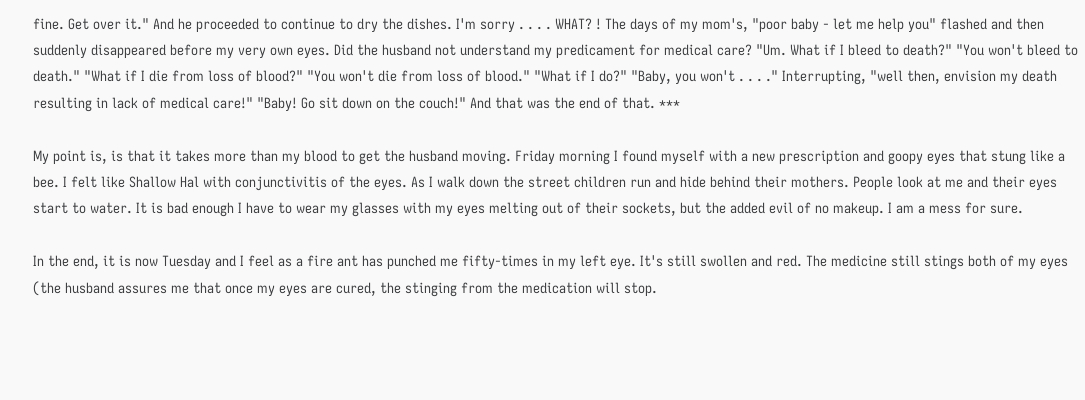fine. Get over it." And he proceeded to continue to dry the dishes. I'm sorry . . . . WHAT? ! The days of my mom's, "poor baby - let me help you" flashed and then suddenly disappeared before my very own eyes. Did the husband not understand my predicament for medical care? "Um. What if I bleed to death?" "You won't bleed to death." "What if I die from loss of blood?" "You won't die from loss of blood." "What if I do?" "Baby, you won't . . . ." Interrupting, "well then, envision my death resulting in lack of medical care!" "Baby! Go sit down on the couch!" And that was the end of that. ***

My point is, is that it takes more than my blood to get the husband moving. Friday morning I found myself with a new prescription and goopy eyes that stung like a bee. I felt like Shallow Hal with conjunctivitis of the eyes. As I walk down the street children run and hide behind their mothers. People look at me and their eyes start to water. It is bad enough I have to wear my glasses with my eyes melting out of their sockets, but the added evil of no makeup. I am a mess for sure.

In the end, it is now Tuesday and I feel as a fire ant has punched me fifty-times in my left eye. It's still swollen and red. The medicine still stings both of my eyes (the husband assures me that once my eyes are cured, the stinging from the medication will stop.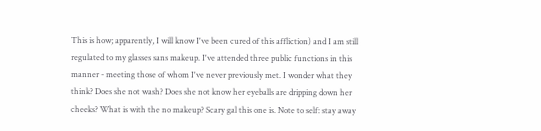This is how; apparently, I will know I've been cured of this affliction) and I am still regulated to my glasses sans makeup. I've attended three public functions in this manner - meeting those of whom I've never previously met. I wonder what they think? Does she not wash? Does she not know her eyeballs are dripping down her cheeks? What is with the no makeup? Scary gal this one is. Note to self: stay away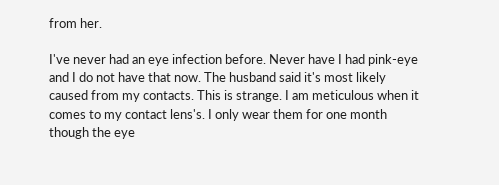from her.

I've never had an eye infection before. Never have I had pink-eye and I do not have that now. The husband said it's most likely caused from my contacts. This is strange. I am meticulous when it comes to my contact lens's. I only wear them for one month though the eye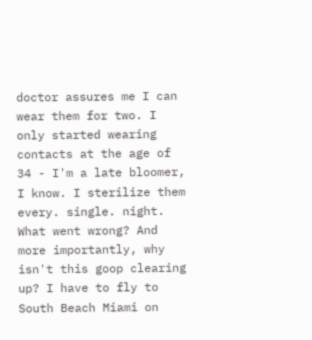doctor assures me I can wear them for two. I only started wearing contacts at the age of 34 - I'm a late bloomer, I know. I sterilize them every. single. night. What went wrong? And more importantly, why isn't this goop clearing up? I have to fly to South Beach Miami on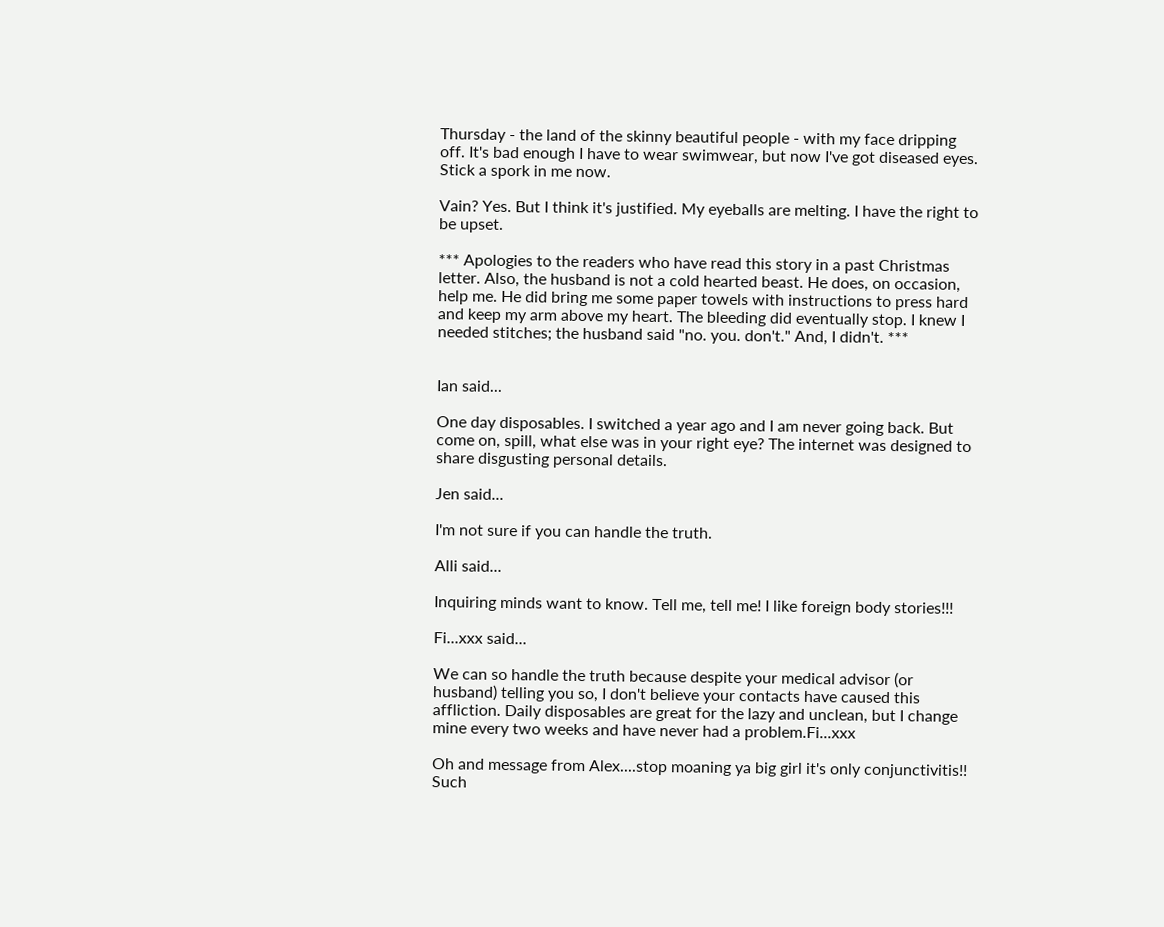Thursday - the land of the skinny beautiful people - with my face dripping off. It's bad enough I have to wear swimwear, but now I've got diseased eyes. Stick a spork in me now.

Vain? Yes. But I think it's justified. My eyeballs are melting. I have the right to be upset.

*** Apologies to the readers who have read this story in a past Christmas letter. Also, the husband is not a cold hearted beast. He does, on occasion, help me. He did bring me some paper towels with instructions to press hard and keep my arm above my heart. The bleeding did eventually stop. I knew I needed stitches; the husband said "no. you. don't." And, I didn't. ***


Ian said...

One day disposables. I switched a year ago and I am never going back. But come on, spill, what else was in your right eye? The internet was designed to share disgusting personal details.

Jen said...

I'm not sure if you can handle the truth.

Alli said...

Inquiring minds want to know. Tell me, tell me! I like foreign body stories!!!

Fi...xxx said...

We can so handle the truth because despite your medical advisor (or husband) telling you so, I don't believe your contacts have caused this affliction. Daily disposables are great for the lazy and unclean, but I change mine every two weeks and have never had a problem.Fi...xxx

Oh and message from Alex....stop moaning ya big girl it's only conjunctivitis!! Such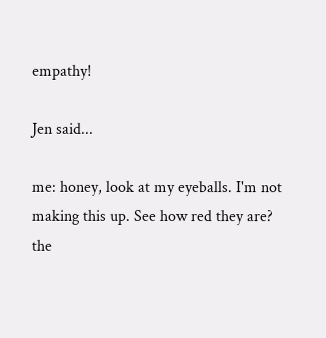empathy!

Jen said...

me: honey, look at my eyeballs. I'm not making this up. See how red they are?
the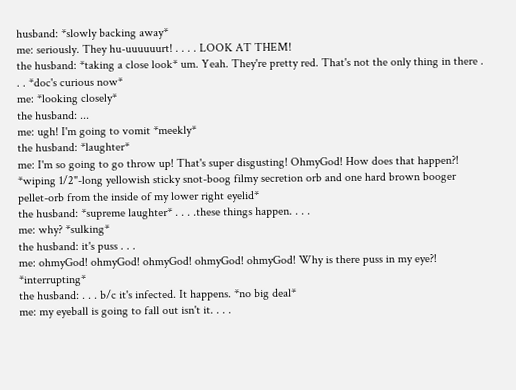husband: *slowly backing away*
me: seriously. They hu-uuuuuurt! . . . . LOOK AT THEM!
the husband: *taking a close look* um. Yeah. They're pretty red. That's not the only thing in there . . . *doc's curious now*
me: *looking closely*
the husband: ...
me: ugh! I'm going to vomit *meekly*
the husband: *laughter*
me: I'm so going to go throw up! That's super disgusting! OhmyGod! How does that happen?! *wiping 1/2"-long yellowish sticky snot-boog filmy secretion orb and one hard brown booger pellet-orb from the inside of my lower right eyelid*
the husband: *supreme laughter* . . . .these things happen. . . .
me: why? *sulking*
the husband: it's puss . . .
me: ohmyGod! ohmyGod! ohmyGod! ohmyGod! ohmyGod! Why is there puss in my eye?! *interrupting*
the husband: . . . b/c it's infected. It happens. *no big deal*
me: my eyeball is going to fall out isn't it. . . .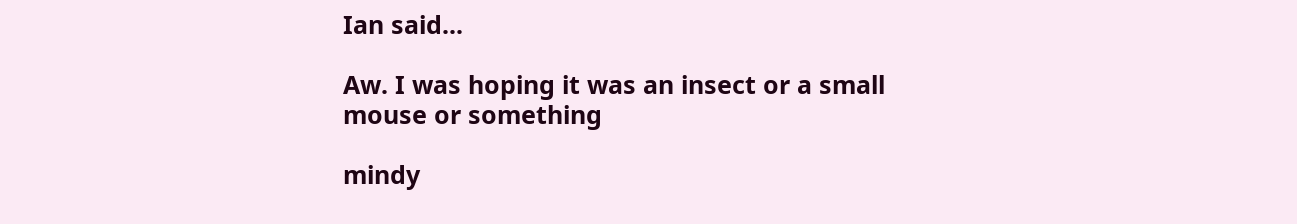Ian said...

Aw. I was hoping it was an insect or a small mouse or something

mindy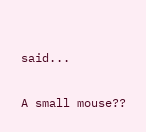said...

A small mouse??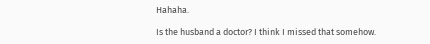Hahaha.

Is the husband a doctor? I think I missed that somehow.